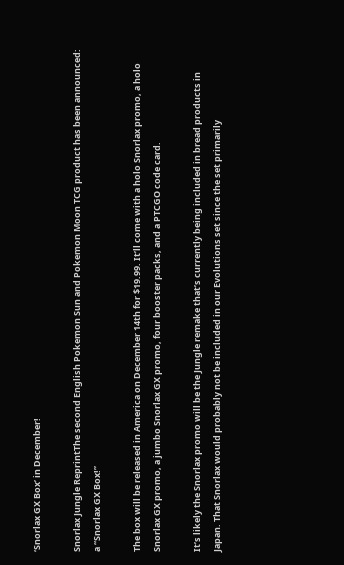‘Snorlax GX Box’ in December!

Snorlax Jungle ReprintThe second English Pokemon Sun and Pokemon Moon TCG product has been announced: a “Snorlax GX Box!”

The box will be released in America on December 14th for $19.99. It’ll come with a holo Snorlax promo, a holo Snorlax GX promo, a jumbo Snorlax GX promo, four booster packs, and a PTCGO code card.

It’s likely the Snorlax promo will be the Jungle remake that’s currently being included in bread products in Japan. That Snorlax would probably not be included in our Evolutions set since the set primarily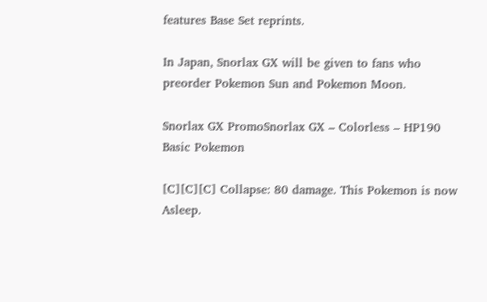features Base Set reprints.

In Japan, Snorlax GX will be given to fans who preorder Pokemon Sun and Pokemon Moon.

Snorlax GX PromoSnorlax GX – Colorless – HP190
Basic Pokemon

[C][C][C] Collapse: 80 damage. This Pokemon is now Asleep.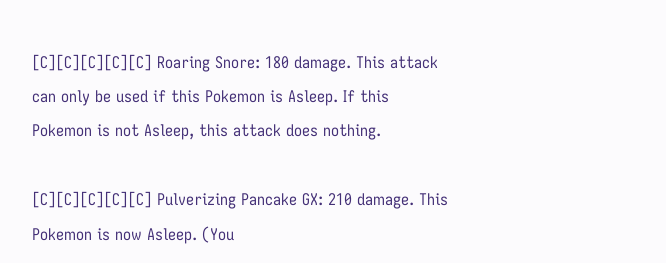[C][C][C][C][C] Roaring Snore: 180 damage. This attack can only be used if this Pokemon is Asleep. If this Pokemon is not Asleep, this attack does nothing.

[C][C][C][C][C] Pulverizing Pancake GX: 210 damage. This Pokemon is now Asleep. (You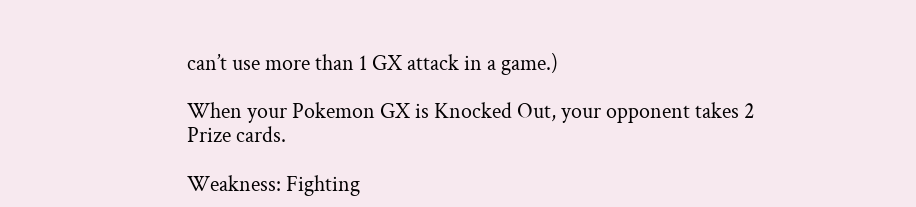can’t use more than 1 GX attack in a game.)

When your Pokemon GX is Knocked Out, your opponent takes 2 Prize cards.

Weakness: Fighting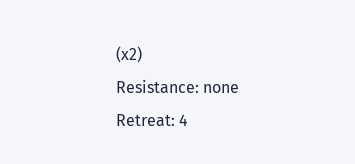(x2)
Resistance: none
Retreat: 4